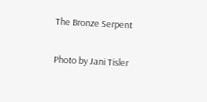The Bronze Serpent

Photo by Jani Tisler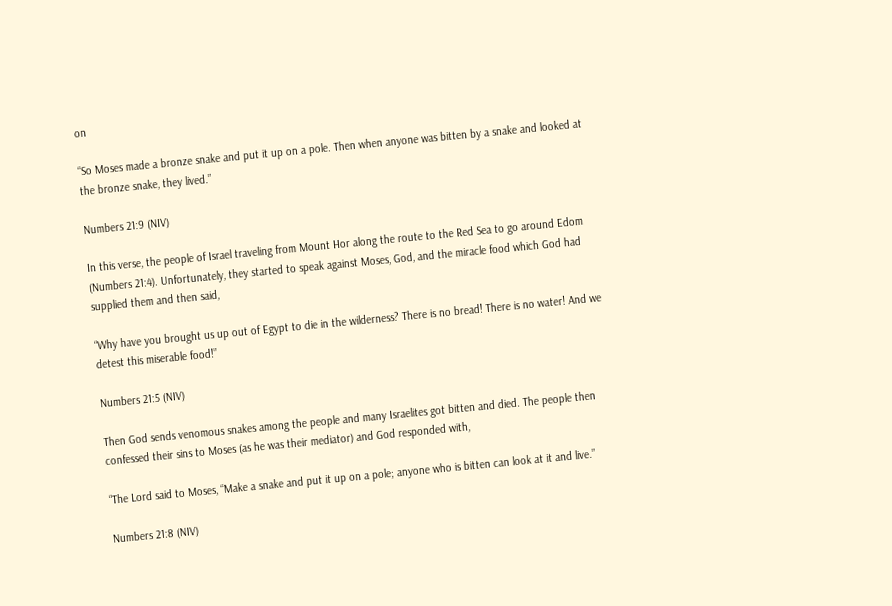on

“So Moses made a bronze snake and put it up on a pole. Then when anyone was bitten by a snake and looked at the bronze snake, they lived.”

Numbers 21:9 (NIV)

In this verse, the people of Israel traveling from Mount Hor along the route to the Red Sea to go around Edom (Numbers 21:4). Unfortunately, they started to speak against Moses, God, and the miracle food which God had supplied them and then said,

“Why have you brought us up out of Egypt to die in the wilderness? There is no bread! There is no water! And we detest this miserable food!”

Numbers 21:5 (NIV)

Then God sends venomous snakes among the people and many Israelites got bitten and died. The people then confessed their sins to Moses (as he was their mediator) and God responded with,

“The Lord said to Moses, “Make a snake and put it up on a pole; anyone who is bitten can look at it and live.”

Numbers 21:8 (NIV)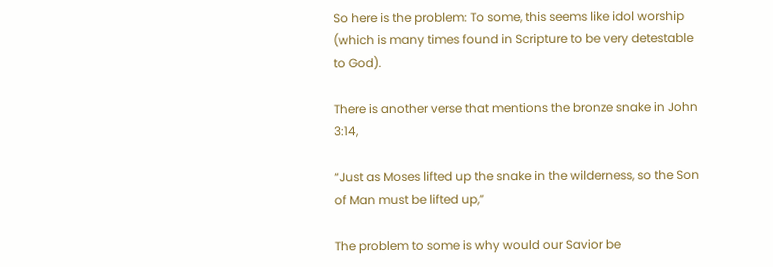So here is the problem: To some, this seems like idol worship (which is many times found in Scripture to be very detestable to God).

There is another verse that mentions the bronze snake in John 3:14,

“Just as Moses lifted up the snake in the wilderness, so the Son of Man must be lifted up,”

The problem to some is why would our Savior be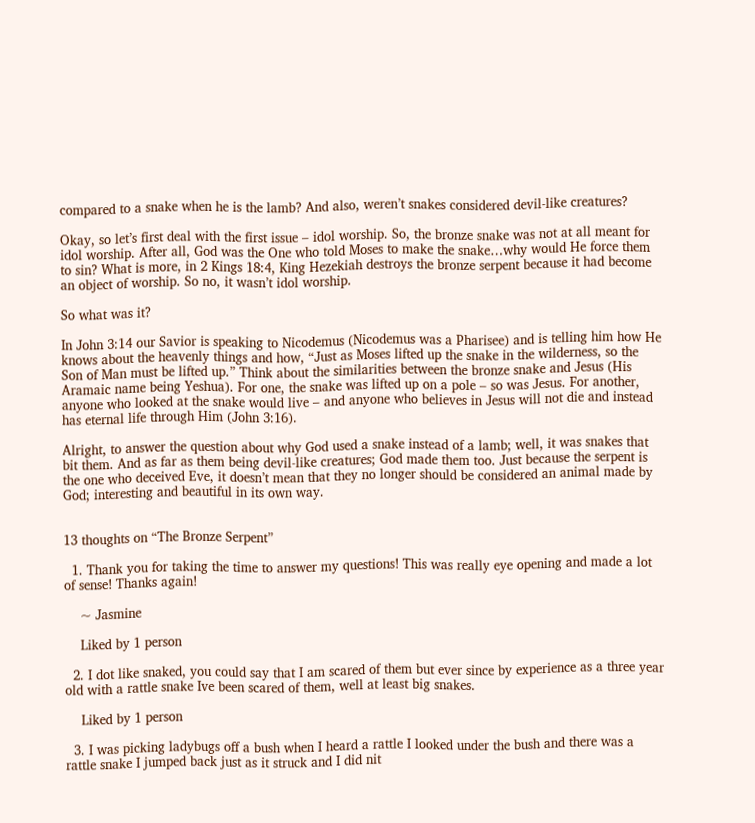compared to a snake when he is the lamb? And also, weren’t snakes considered devil-like creatures?

Okay, so let’s first deal with the first issue – idol worship. So, the bronze snake was not at all meant for idol worship. After all, God was the One who told Moses to make the snake…why would He force them to sin? What is more, in 2 Kings 18:4, King Hezekiah destroys the bronze serpent because it had become an object of worship. So no, it wasn’t idol worship.

So what was it?

In John 3:14 our Savior is speaking to Nicodemus (Nicodemus was a Pharisee) and is telling him how He knows about the heavenly things and how, “Just as Moses lifted up the snake in the wilderness, so the Son of Man must be lifted up.” Think about the similarities between the bronze snake and Jesus (His Aramaic name being Yeshua). For one, the snake was lifted up on a pole – so was Jesus. For another, anyone who looked at the snake would live – and anyone who believes in Jesus will not die and instead has eternal life through Him (John 3:16).

Alright, to answer the question about why God used a snake instead of a lamb; well, it was snakes that bit them. And as far as them being devil-like creatures; God made them too. Just because the serpent is the one who deceived Eve, it doesn’t mean that they no longer should be considered an animal made by God; interesting and beautiful in its own way.


13 thoughts on “The Bronze Serpent”

  1. Thank you for taking the time to answer my questions! This was really eye opening and made a lot of sense! Thanks again!

    ~ Jasmine

    Liked by 1 person

  2. I dot like snaked, you could say that I am scared of them but ever since by experience as a three year old with a rattle snake Ive been scared of them, well at least big snakes.

    Liked by 1 person

  3. I was picking ladybugs off a bush when I heard a rattle I looked under the bush and there was a rattle snake I jumped back just as it struck and I did nit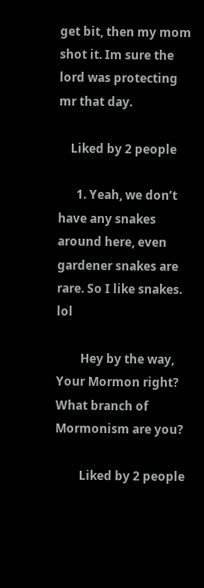get bit, then my mom shot it. Im sure the lord was protecting mr that day.

    Liked by 2 people

      1. Yeah, we don’t have any snakes around here, even gardener snakes are rare. So I like snakes. lol

        Hey by the way, Your Mormon right? What branch of Mormonism are you?

        Liked by 2 people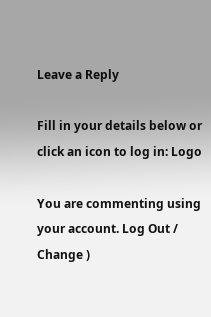Leave a Reply

Fill in your details below or click an icon to log in: Logo

You are commenting using your account. Log Out /  Change )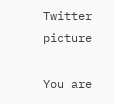Twitter picture

You are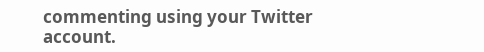commenting using your Twitter account.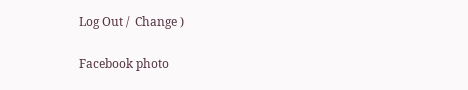Log Out /  Change )

Facebook photo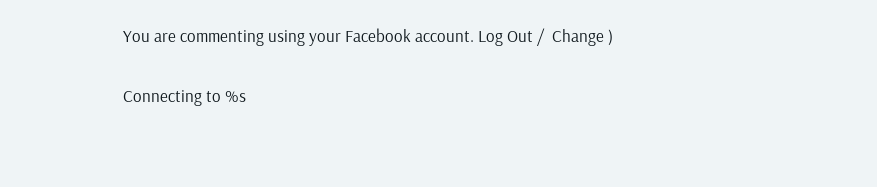You are commenting using your Facebook account. Log Out /  Change )

Connecting to %s